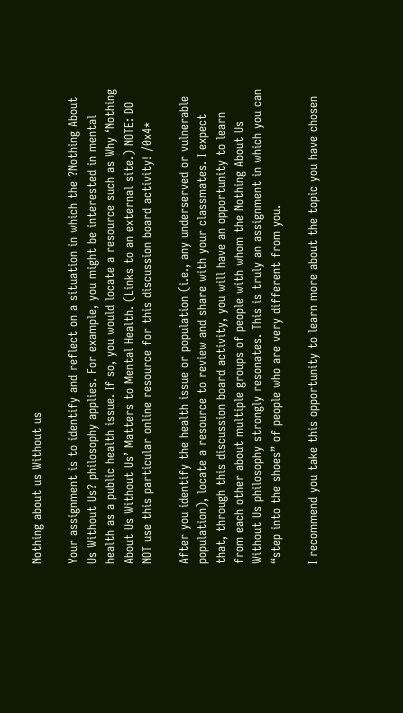Nothing about us Without us

Your assignment is to identify and reflect on a situation in which the ?Nothing About Us Without Us? philosophy applies. For example, you might be interested in mental health as a public health issue. If so, you would locate a resource such as Why ‘Nothing About Us Without Us’ Matters to Mental Health. (Links to an external site.) NOTE: DO NOT use this particular online resource for this discussion board activity! /0x4*

After you identify the health issue or population (i.e., any underserved or vulnerable population), locate a resource to review and share with your classmates. I expect that, through this discussion board activity, you will have an opportunity to learn from each other about multiple groups of people with whom the Nothing About Us Without Us philosophy strongly resonates. This is truly an assignment in which you can “step into the shoes” of people who are very different from you.

I recommend you take this opportunity to learn more about the topic you have chosen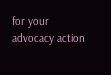for your advocacy action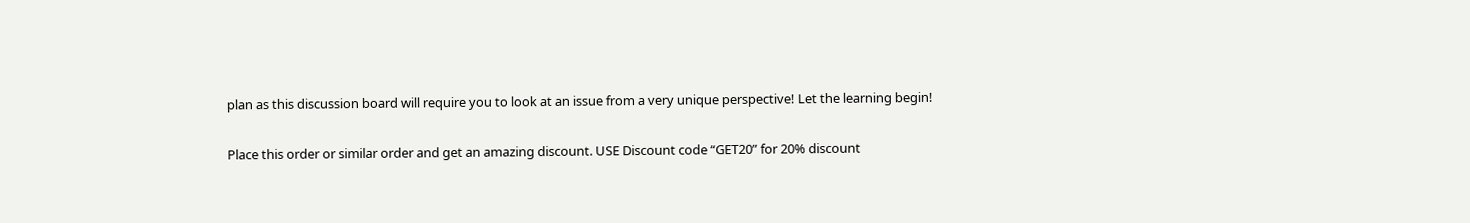plan as this discussion board will require you to look at an issue from a very unique perspective! Let the learning begin!

Place this order or similar order and get an amazing discount. USE Discount code “GET20” for 20% discount